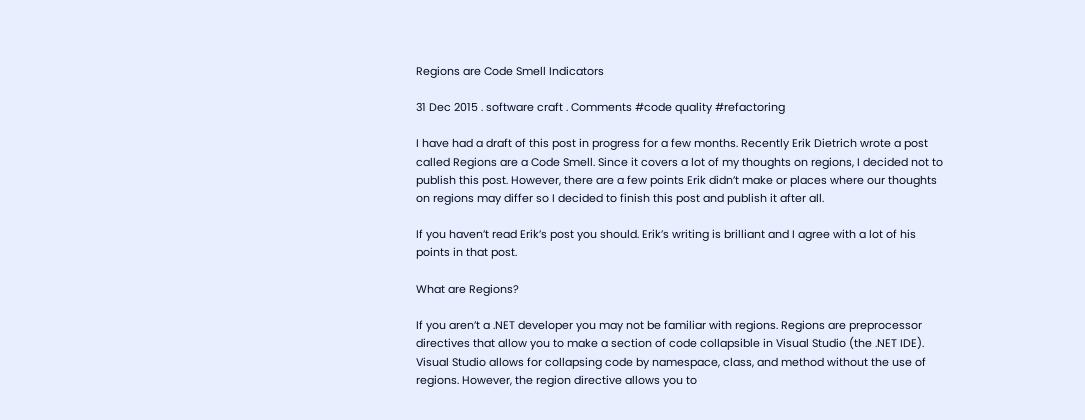Regions are Code Smell Indicators

31 Dec 2015 . software craft . Comments #code quality #refactoring

I have had a draft of this post in progress for a few months. Recently Erik Dietrich wrote a post called Regions are a Code Smell. Since it covers a lot of my thoughts on regions, I decided not to publish this post. However, there are a few points Erik didn’t make or places where our thoughts on regions may differ so I decided to finish this post and publish it after all.

If you haven’t read Erik’s post you should. Erik’s writing is brilliant and I agree with a lot of his points in that post.

What are Regions?

If you aren’t a .NET developer you may not be familiar with regions. Regions are preprocessor directives that allow you to make a section of code collapsible in Visual Studio (the .NET IDE). Visual Studio allows for collapsing code by namespace, class, and method without the use of regions. However, the region directive allows you to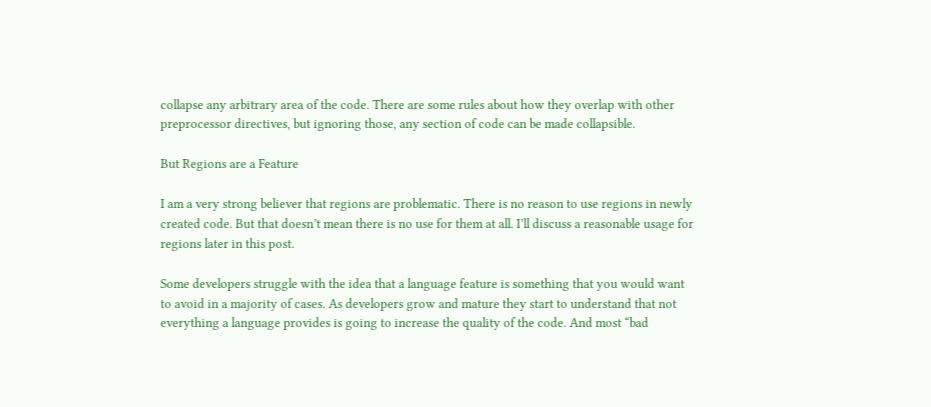collapse any arbitrary area of the code. There are some rules about how they overlap with other preprocessor directives, but ignoring those, any section of code can be made collapsible.

But Regions are a Feature

I am a very strong believer that regions are problematic. There is no reason to use regions in newly created code. But that doesn’t mean there is no use for them at all. I’ll discuss a reasonable usage for regions later in this post.

Some developers struggle with the idea that a language feature is something that you would want to avoid in a majority of cases. As developers grow and mature they start to understand that not everything a language provides is going to increase the quality of the code. And most “bad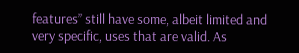features” still have some, albeit limited and very specific, uses that are valid. As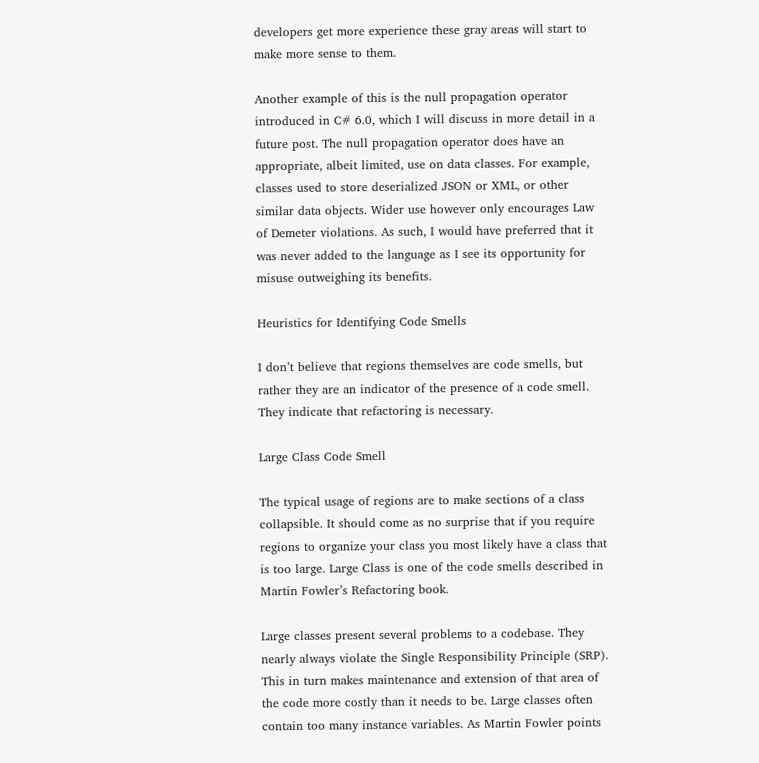developers get more experience these gray areas will start to make more sense to them.

Another example of this is the null propagation operator introduced in C# 6.0, which I will discuss in more detail in a future post. The null propagation operator does have an appropriate, albeit limited, use on data classes. For example, classes used to store deserialized JSON or XML, or other similar data objects. Wider use however only encourages Law of Demeter violations. As such, I would have preferred that it was never added to the language as I see its opportunity for misuse outweighing its benefits.

Heuristics for Identifying Code Smells

I don’t believe that regions themselves are code smells, but rather they are an indicator of the presence of a code smell. They indicate that refactoring is necessary.

Large Class Code Smell

The typical usage of regions are to make sections of a class collapsible. It should come as no surprise that if you require regions to organize your class you most likely have a class that is too large. Large Class is one of the code smells described in Martin Fowler’s Refactoring book.

Large classes present several problems to a codebase. They nearly always violate the Single Responsibility Principle (SRP). This in turn makes maintenance and extension of that area of the code more costly than it needs to be. Large classes often contain too many instance variables. As Martin Fowler points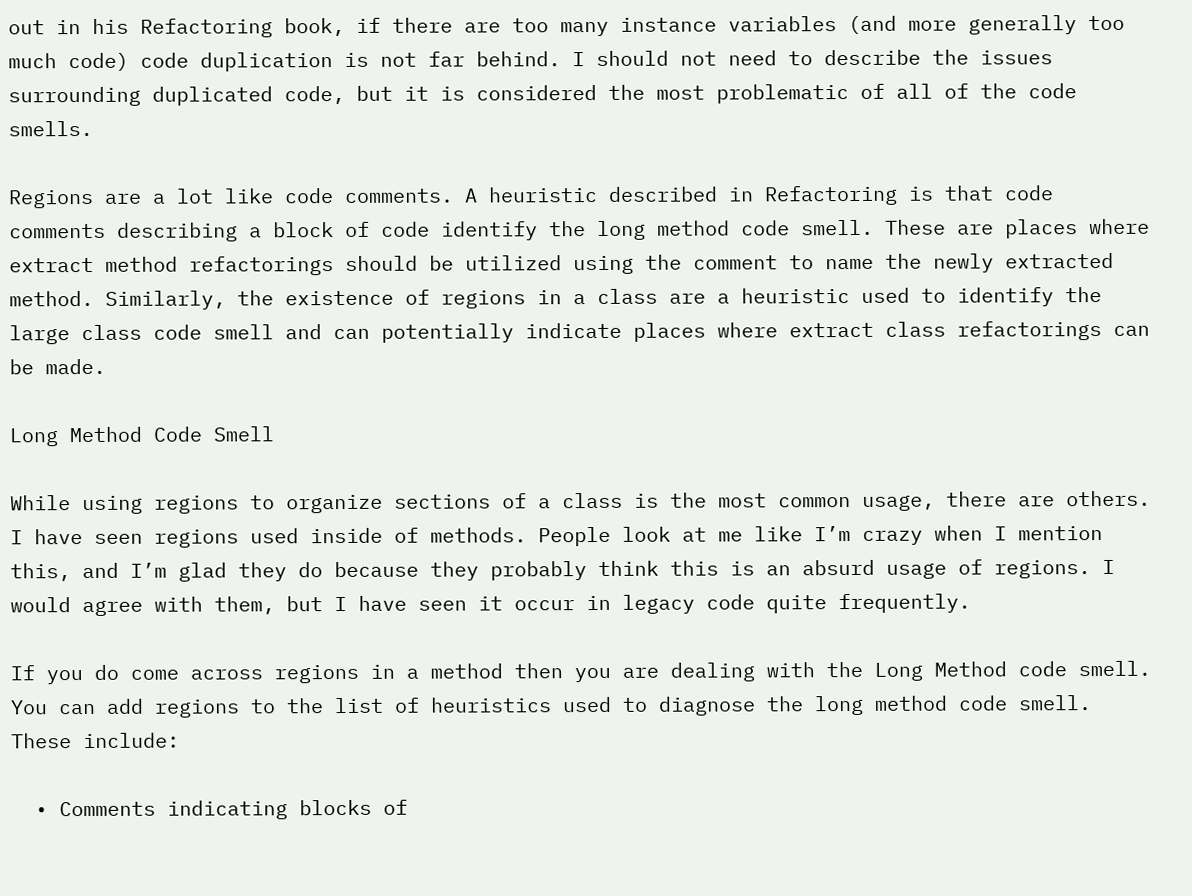out in his Refactoring book, if there are too many instance variables (and more generally too much code) code duplication is not far behind. I should not need to describe the issues surrounding duplicated code, but it is considered the most problematic of all of the code smells.

Regions are a lot like code comments. A heuristic described in Refactoring is that code comments describing a block of code identify the long method code smell. These are places where extract method refactorings should be utilized using the comment to name the newly extracted method. Similarly, the existence of regions in a class are a heuristic used to identify the large class code smell and can potentially indicate places where extract class refactorings can be made.

Long Method Code Smell

While using regions to organize sections of a class is the most common usage, there are others. I have seen regions used inside of methods. People look at me like I’m crazy when I mention this, and I’m glad they do because they probably think this is an absurd usage of regions. I would agree with them, but I have seen it occur in legacy code quite frequently.

If you do come across regions in a method then you are dealing with the Long Method code smell. You can add regions to the list of heuristics used to diagnose the long method code smell. These include:

  • Comments indicating blocks of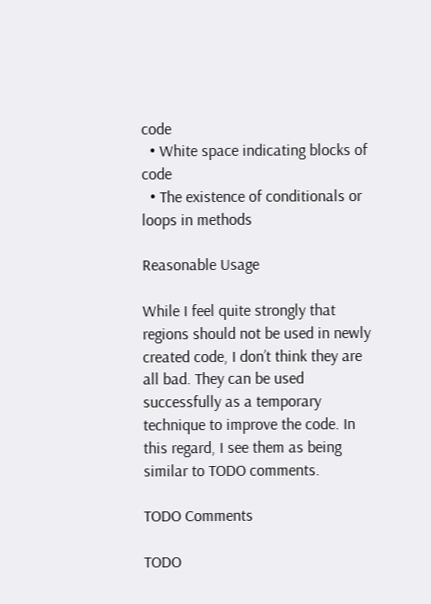code
  • White space indicating blocks of code
  • The existence of conditionals or loops in methods

Reasonable Usage

While I feel quite strongly that regions should not be used in newly created code, I don’t think they are all bad. They can be used successfully as a temporary technique to improve the code. In this regard, I see them as being similar to TODO comments.

TODO Comments

TODO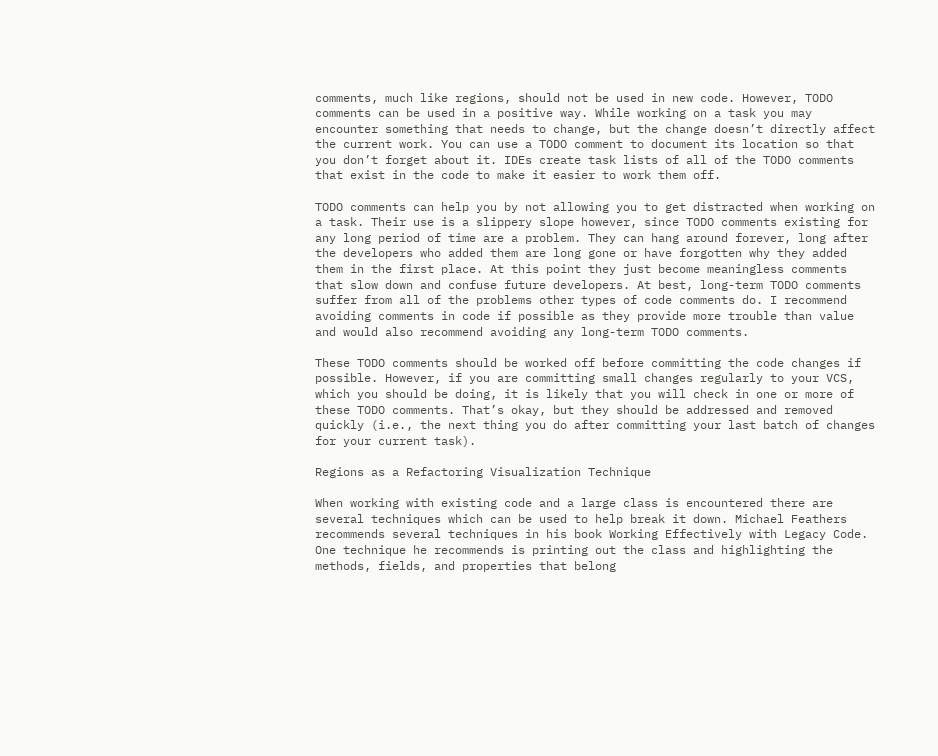comments, much like regions, should not be used in new code. However, TODO comments can be used in a positive way. While working on a task you may encounter something that needs to change, but the change doesn’t directly affect the current work. You can use a TODO comment to document its location so that you don’t forget about it. IDEs create task lists of all of the TODO comments that exist in the code to make it easier to work them off.

TODO comments can help you by not allowing you to get distracted when working on a task. Their use is a slippery slope however, since TODO comments existing for any long period of time are a problem. They can hang around forever, long after the developers who added them are long gone or have forgotten why they added them in the first place. At this point they just become meaningless comments that slow down and confuse future developers. At best, long-term TODO comments suffer from all of the problems other types of code comments do. I recommend avoiding comments in code if possible as they provide more trouble than value and would also recommend avoiding any long-term TODO comments.

These TODO comments should be worked off before committing the code changes if possible. However, if you are committing small changes regularly to your VCS, which you should be doing, it is likely that you will check in one or more of these TODO comments. That’s okay, but they should be addressed and removed quickly (i.e., the next thing you do after committing your last batch of changes for your current task).

Regions as a Refactoring Visualization Technique

When working with existing code and a large class is encountered there are several techniques which can be used to help break it down. Michael Feathers recommends several techniques in his book Working Effectively with Legacy Code. One technique he recommends is printing out the class and highlighting the methods, fields, and properties that belong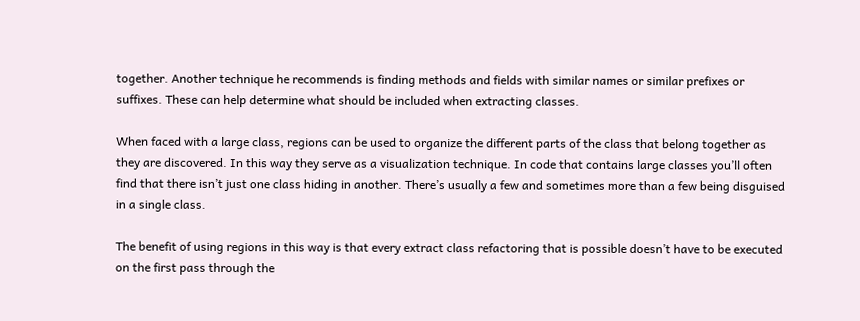together. Another technique he recommends is finding methods and fields with similar names or similar prefixes or suffixes. These can help determine what should be included when extracting classes.

When faced with a large class, regions can be used to organize the different parts of the class that belong together as they are discovered. In this way they serve as a visualization technique. In code that contains large classes you’ll often find that there isn’t just one class hiding in another. There’s usually a few and sometimes more than a few being disguised in a single class.

The benefit of using regions in this way is that every extract class refactoring that is possible doesn’t have to be executed on the first pass through the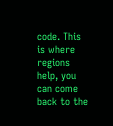code. This is where regions help, you can come back to the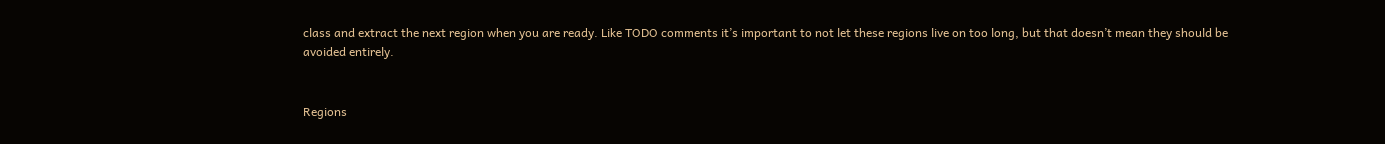class and extract the next region when you are ready. Like TODO comments it’s important to not let these regions live on too long, but that doesn’t mean they should be avoided entirely.


Regions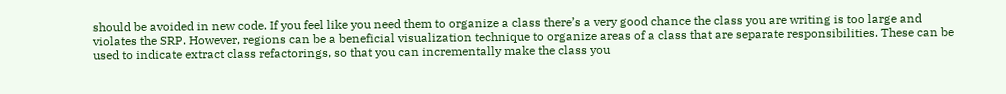should be avoided in new code. If you feel like you need them to organize a class there’s a very good chance the class you are writing is too large and violates the SRP. However, regions can be a beneficial visualization technique to organize areas of a class that are separate responsibilities. These can be used to indicate extract class refactorings, so that you can incrementally make the class you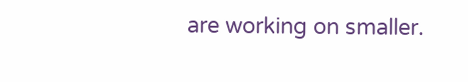are working on smaller.